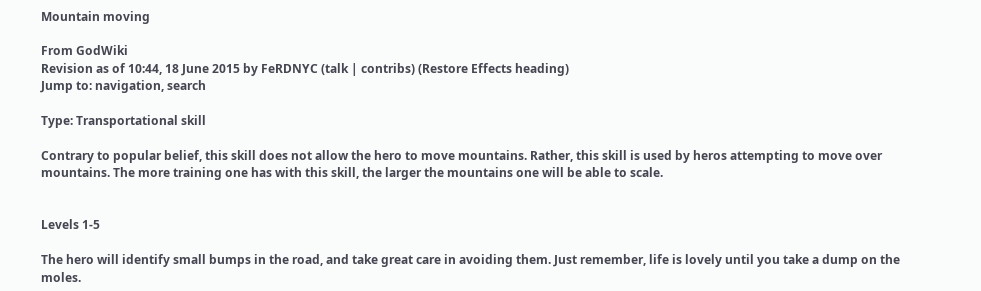Mountain moving

From GodWiki
Revision as of 10:44, 18 June 2015 by FeRDNYC (talk | contribs) (Restore Effects heading)
Jump to: navigation, search

Type: Transportational skill

Contrary to popular belief, this skill does not allow the hero to move mountains. Rather, this skill is used by heros attempting to move over mountains. The more training one has with this skill, the larger the mountains one will be able to scale.


Levels 1-5

The hero will identify small bumps in the road, and take great care in avoiding them. Just remember, life is lovely until you take a dump on the moles.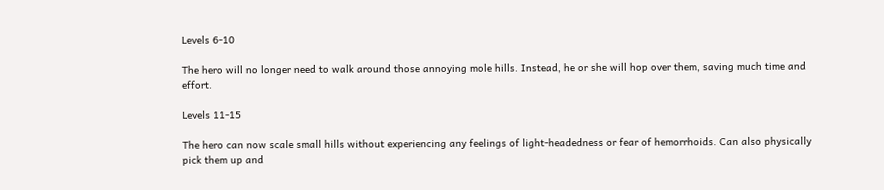Levels 6-10

The hero will no longer need to walk around those annoying mole hills. Instead, he or she will hop over them, saving much time and effort.

Levels 11-15

The hero can now scale small hills without experiencing any feelings of light-headedness or fear of hemorrhoids. Can also physically pick them up and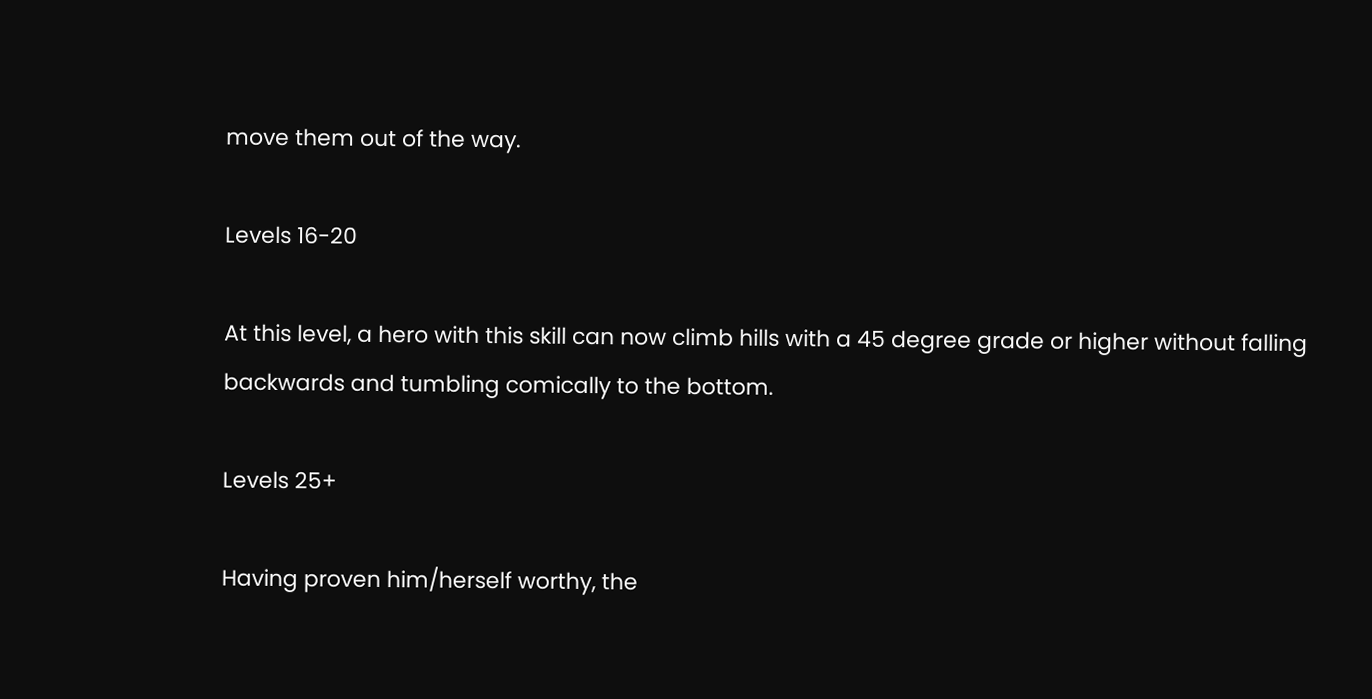move them out of the way.

Levels 16-20

At this level, a hero with this skill can now climb hills with a 45 degree grade or higher without falling backwards and tumbling comically to the bottom.

Levels 25+

Having proven him/herself worthy, the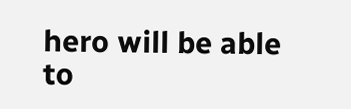hero will be able to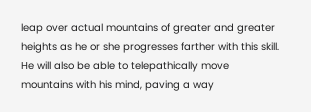leap over actual mountains of greater and greater heights as he or she progresses farther with this skill. He will also be able to telepathically move mountains with his mind, paving a way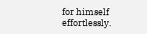for himself effortlessly.